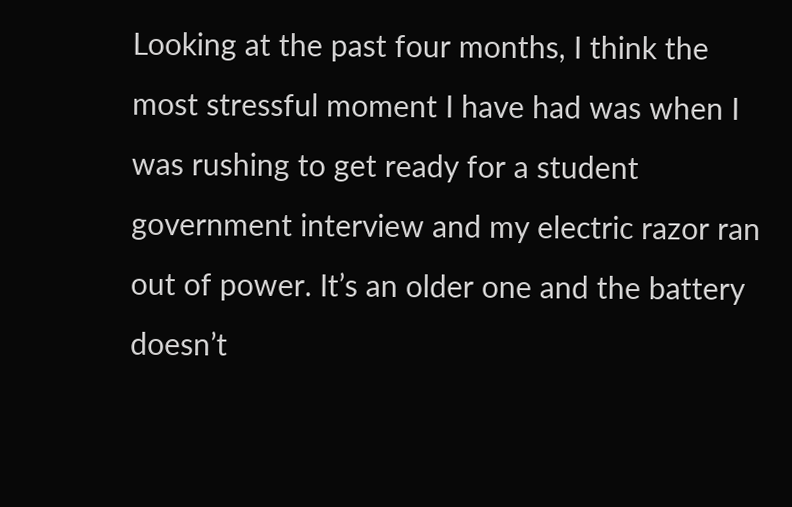Looking at the past four months, I think the most stressful moment I have had was when I was rushing to get ready for a student government interview and my electric razor ran out of power. It’s an older one and the battery doesn’t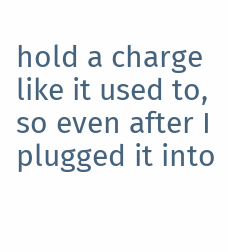hold a charge like it used to, so even after I plugged it into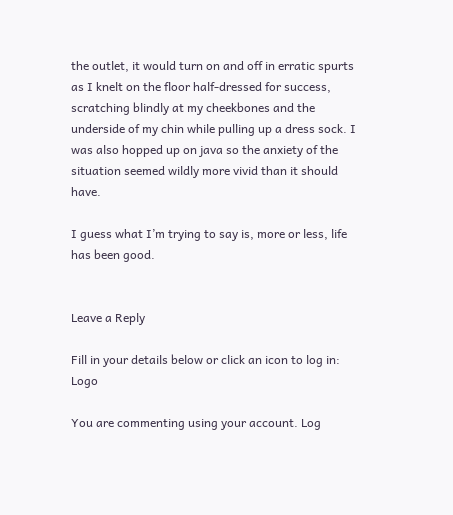the outlet, it would turn on and off in erratic spurts as I knelt on the floor half-dressed for success, scratching blindly at my cheekbones and the underside of my chin while pulling up a dress sock. I was also hopped up on java so the anxiety of the situation seemed wildly more vivid than it should have.

I guess what I’m trying to say is, more or less, life has been good.


Leave a Reply

Fill in your details below or click an icon to log in: Logo

You are commenting using your account. Log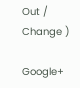Out /  Change )

Google+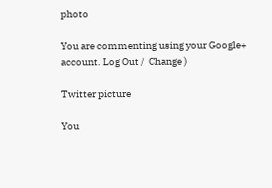photo

You are commenting using your Google+ account. Log Out /  Change )

Twitter picture

You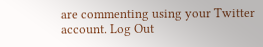are commenting using your Twitter account. Log Out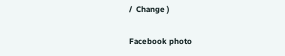/  Change )

Facebook photo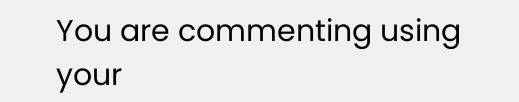You are commenting using your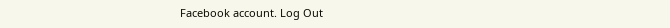Facebook account. Log Out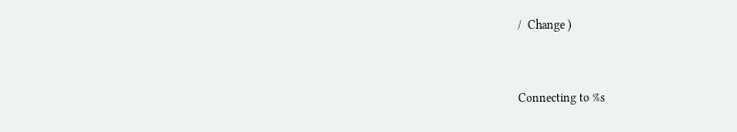/  Change )


Connecting to %s